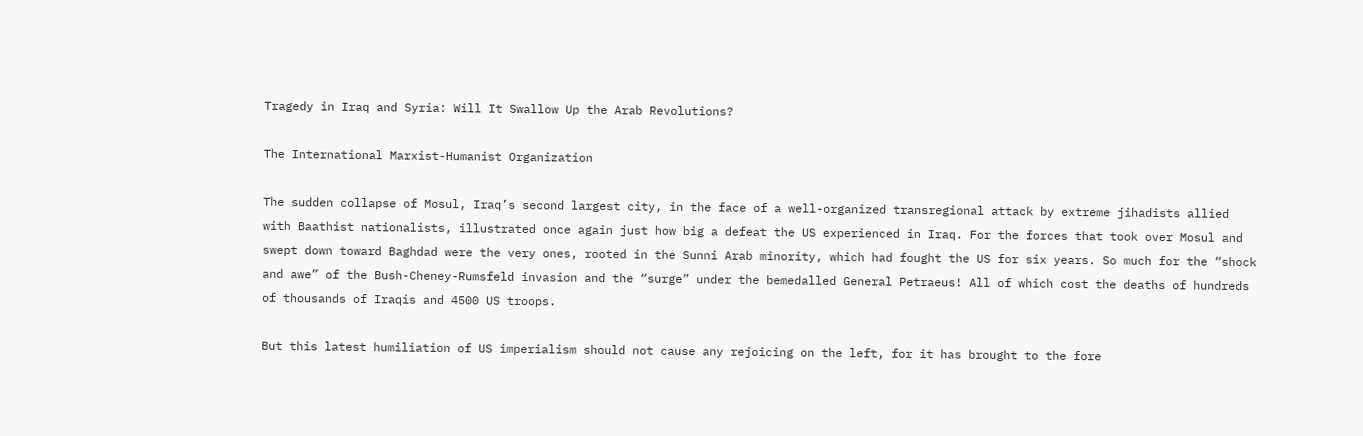Tragedy in Iraq and Syria: Will It Swallow Up the Arab Revolutions?

The International Marxist-Humanist Organization

The sudden collapse of Mosul, Iraq’s second largest city, in the face of a well-organized transregional attack by extreme jihadists allied with Baathist nationalists, illustrated once again just how big a defeat the US experienced in Iraq. For the forces that took over Mosul and swept down toward Baghdad were the very ones, rooted in the Sunni Arab minority, which had fought the US for six years. So much for the “shock and awe” of the Bush-Cheney-Rumsfeld invasion and the “surge” under the bemedalled General Petraeus! All of which cost the deaths of hundreds of thousands of Iraqis and 4500 US troops.

But this latest humiliation of US imperialism should not cause any rejoicing on the left, for it has brought to the fore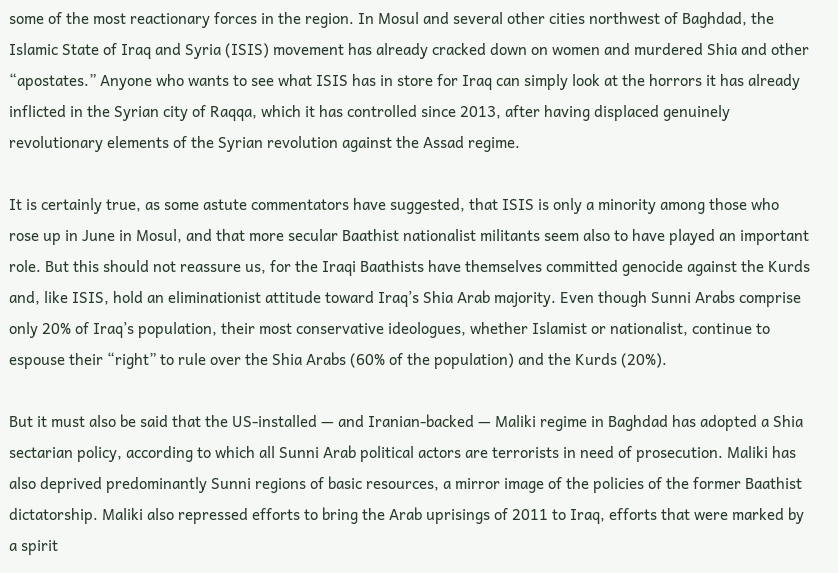some of the most reactionary forces in the region. In Mosul and several other cities northwest of Baghdad, the Islamic State of Iraq and Syria (ISIS) movement has already cracked down on women and murdered Shia and other “apostates.” Anyone who wants to see what ISIS has in store for Iraq can simply look at the horrors it has already inflicted in the Syrian city of Raqqa, which it has controlled since 2013, after having displaced genuinely revolutionary elements of the Syrian revolution against the Assad regime.

It is certainly true, as some astute commentators have suggested, that ISIS is only a minority among those who rose up in June in Mosul, and that more secular Baathist nationalist militants seem also to have played an important role. But this should not reassure us, for the Iraqi Baathists have themselves committed genocide against the Kurds and, like ISIS, hold an eliminationist attitude toward Iraq’s Shia Arab majority. Even though Sunni Arabs comprise only 20% of Iraq’s population, their most conservative ideologues, whether Islamist or nationalist, continue to espouse their “right” to rule over the Shia Arabs (60% of the population) and the Kurds (20%).

But it must also be said that the US-installed — and Iranian-backed — Maliki regime in Baghdad has adopted a Shia sectarian policy, according to which all Sunni Arab political actors are terrorists in need of prosecution. Maliki has also deprived predominantly Sunni regions of basic resources, a mirror image of the policies of the former Baathist dictatorship. Maliki also repressed efforts to bring the Arab uprisings of 2011 to Iraq, efforts that were marked by a spirit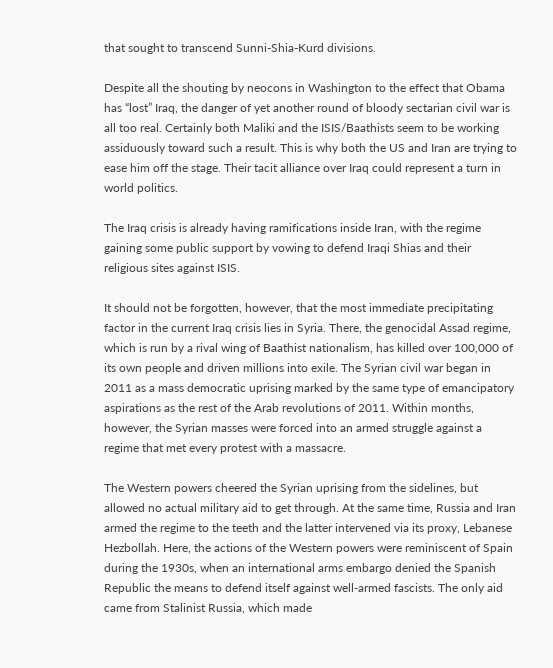that sought to transcend Sunni-Shia-Kurd divisions.

Despite all the shouting by neocons in Washington to the effect that Obama has “lost” Iraq, the danger of yet another round of bloody sectarian civil war is all too real. Certainly both Maliki and the ISIS/Baathists seem to be working assiduously toward such a result. This is why both the US and Iran are trying to ease him off the stage. Their tacit alliance over Iraq could represent a turn in world politics.

The Iraq crisis is already having ramifications inside Iran, with the regime gaining some public support by vowing to defend Iraqi Shias and their religious sites against ISIS.

It should not be forgotten, however, that the most immediate precipitating factor in the current Iraq crisis lies in Syria. There, the genocidal Assad regime, which is run by a rival wing of Baathist nationalism, has killed over 100,000 of its own people and driven millions into exile. The Syrian civil war began in 2011 as a mass democratic uprising marked by the same type of emancipatory aspirations as the rest of the Arab revolutions of 2011. Within months, however, the Syrian masses were forced into an armed struggle against a regime that met every protest with a massacre.

The Western powers cheered the Syrian uprising from the sidelines, but allowed no actual military aid to get through. At the same time, Russia and Iran armed the regime to the teeth and the latter intervened via its proxy, Lebanese Hezbollah. Here, the actions of the Western powers were reminiscent of Spain during the 1930s, when an international arms embargo denied the Spanish Republic the means to defend itself against well-armed fascists. The only aid came from Stalinist Russia, which made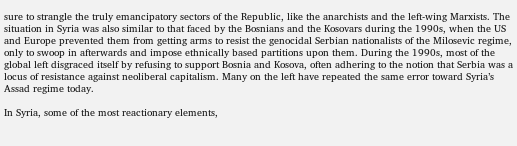sure to strangle the truly emancipatory sectors of the Republic, like the anarchists and the left-wing Marxists. The situation in Syria was also similar to that faced by the Bosnians and the Kosovars during the 1990s, when the US and Europe prevented them from getting arms to resist the genocidal Serbian nationalists of the Milosevic regime, only to swoop in afterwards and impose ethnically based partitions upon them. During the 1990s, most of the global left disgraced itself by refusing to support Bosnia and Kosova, often adhering to the notion that Serbia was a locus of resistance against neoliberal capitalism. Many on the left have repeated the same error toward Syria’s Assad regime today.

In Syria, some of the most reactionary elements,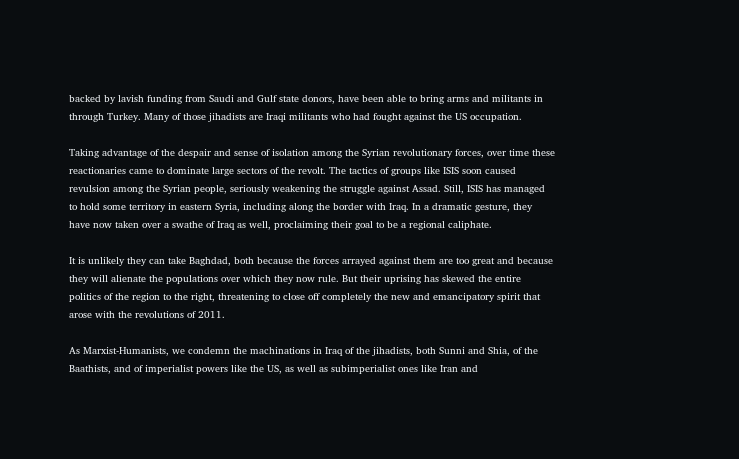backed by lavish funding from Saudi and Gulf state donors, have been able to bring arms and militants in through Turkey. Many of those jihadists are Iraqi militants who had fought against the US occupation.

Taking advantage of the despair and sense of isolation among the Syrian revolutionary forces, over time these reactionaries came to dominate large sectors of the revolt. The tactics of groups like ISIS soon caused revulsion among the Syrian people, seriously weakening the struggle against Assad. Still, ISIS has managed to hold some territory in eastern Syria, including along the border with Iraq. In a dramatic gesture, they have now taken over a swathe of Iraq as well, proclaiming their goal to be a regional caliphate.

It is unlikely they can take Baghdad, both because the forces arrayed against them are too great and because they will alienate the populations over which they now rule. But their uprising has skewed the entire politics of the region to the right, threatening to close off completely the new and emancipatory spirit that arose with the revolutions of 2011.

As Marxist-Humanists, we condemn the machinations in Iraq of the jihadists, both Sunni and Shia, of the Baathists, and of imperialist powers like the US, as well as subimperialist ones like Iran and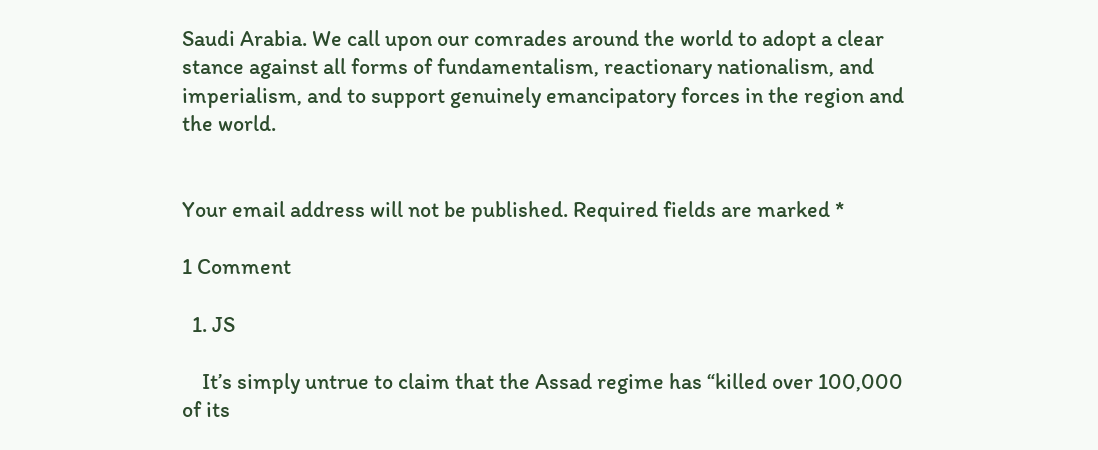Saudi Arabia. We call upon our comrades around the world to adopt a clear stance against all forms of fundamentalism, reactionary nationalism, and imperialism, and to support genuinely emancipatory forces in the region and the world.


Your email address will not be published. Required fields are marked *

1 Comment

  1. JS

    It’s simply untrue to claim that the Assad regime has “killed over 100,000 of its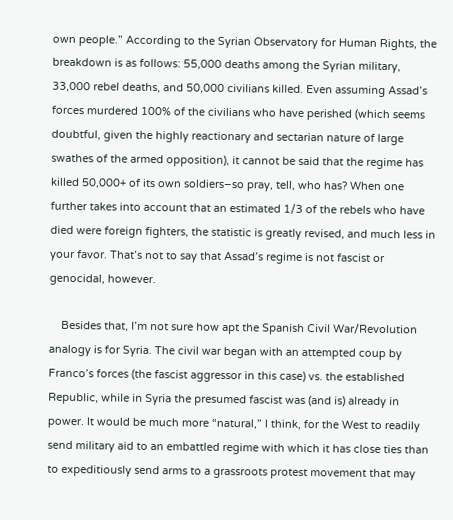own people.” According to the Syrian Observatory for Human Rights, the breakdown is as follows: 55,000 deaths among the Syrian military, 33,000 rebel deaths, and 50,000 civilians killed. Even assuming Assad’s forces murdered 100% of the civilians who have perished (which seems doubtful, given the highly reactionary and sectarian nature of large swathes of the armed opposition), it cannot be said that the regime has killed 50,000+ of its own soldiers–so pray, tell, who has? When one further takes into account that an estimated 1/3 of the rebels who have died were foreign fighters, the statistic is greatly revised, and much less in your favor. That’s not to say that Assad’s regime is not fascist or genocidal, however.

    Besides that, I’m not sure how apt the Spanish Civil War/Revolution analogy is for Syria. The civil war began with an attempted coup by Franco’s forces (the fascist aggressor in this case) vs. the established Republic, while in Syria the presumed fascist was (and is) already in power. It would be much more “natural,” I think, for the West to readily send military aid to an embattled regime with which it has close ties than to expeditiously send arms to a grassroots protest movement that may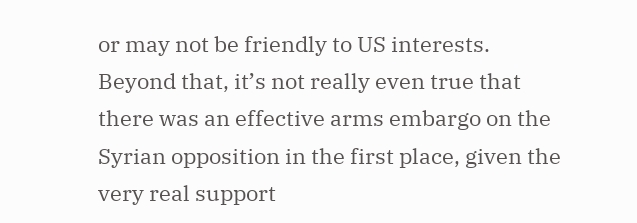or may not be friendly to US interests. Beyond that, it’s not really even true that there was an effective arms embargo on the Syrian opposition in the first place, given the very real support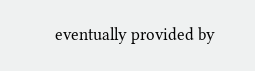eventually provided by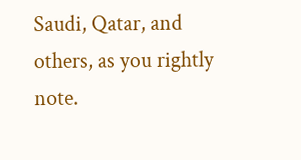Saudi, Qatar, and others, as you rightly note.